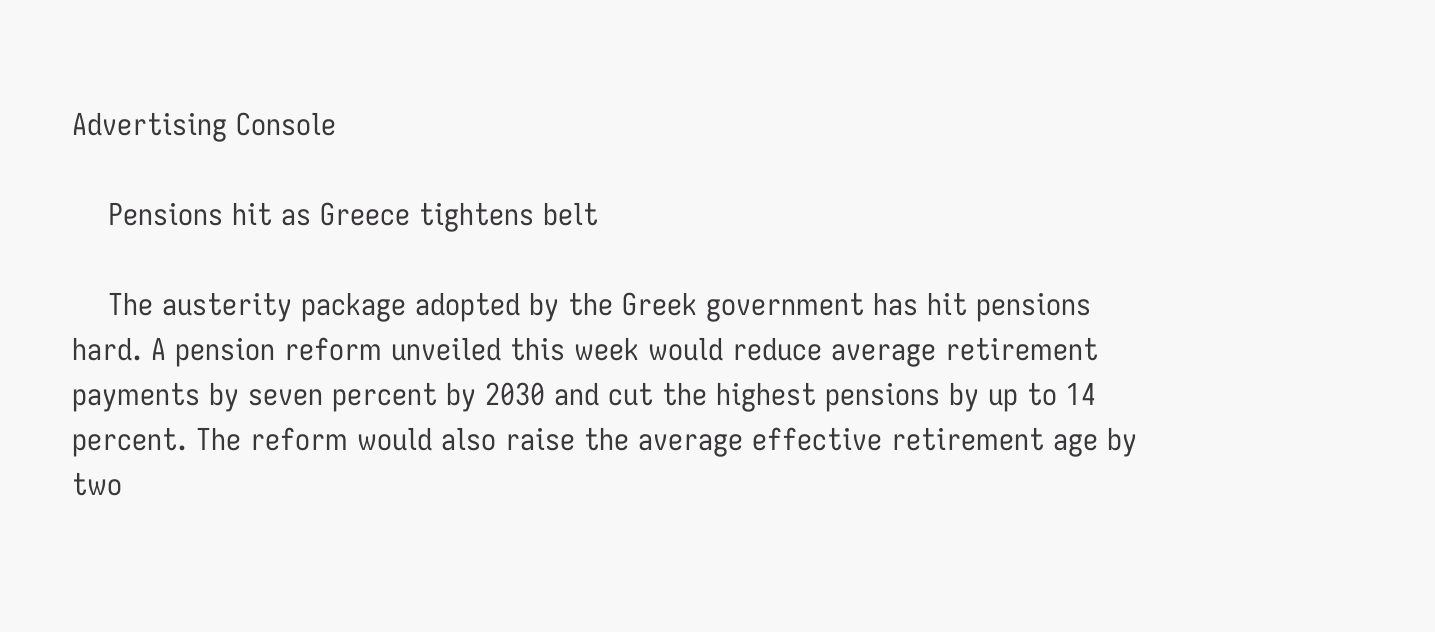Advertising Console

    Pensions hit as Greece tightens belt

    The austerity package adopted by the Greek government has hit pensions hard. A pension reform unveiled this week would reduce average retirement payments by seven percent by 2030 and cut the highest pensions by up to 14 percent. The reform would also raise the average effective retirement age by two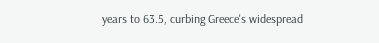years to 63.5, curbing Greece's widespread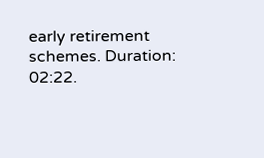early retirement schemes. Duration: 02:22.